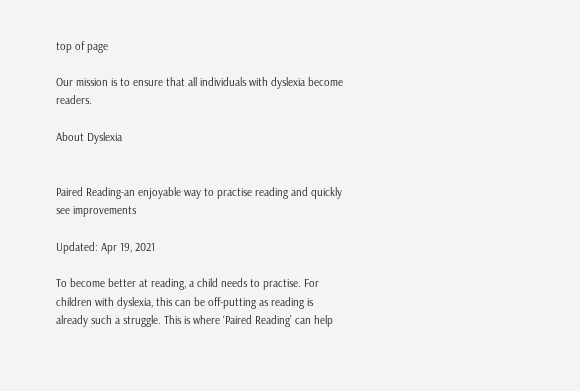top of page

Our mission is to ensure that all individuals with dyslexia become readers.

About Dyslexia


Paired Reading-an enjoyable way to practise reading and quickly see improvements

Updated: Apr 19, 2021

To become better at reading, a child needs to practise. For children with dyslexia, this can be off-putting as reading is already such a struggle. This is where ‘Paired Reading’ can help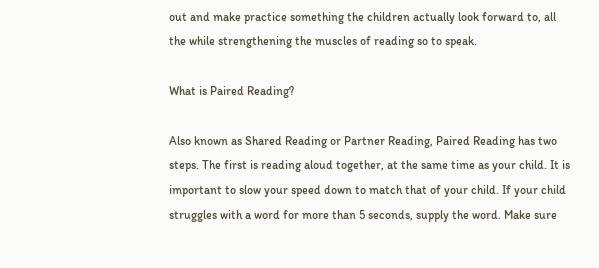out and make practice something the children actually look forward to, all the while strengthening the muscles of reading so to speak.

What is Paired Reading?

Also known as Shared Reading or Partner Reading, Paired Reading has two steps. The first is reading aloud together, at the same time as your child. It is important to slow your speed down to match that of your child. If your child struggles with a word for more than 5 seconds, supply the word. Make sure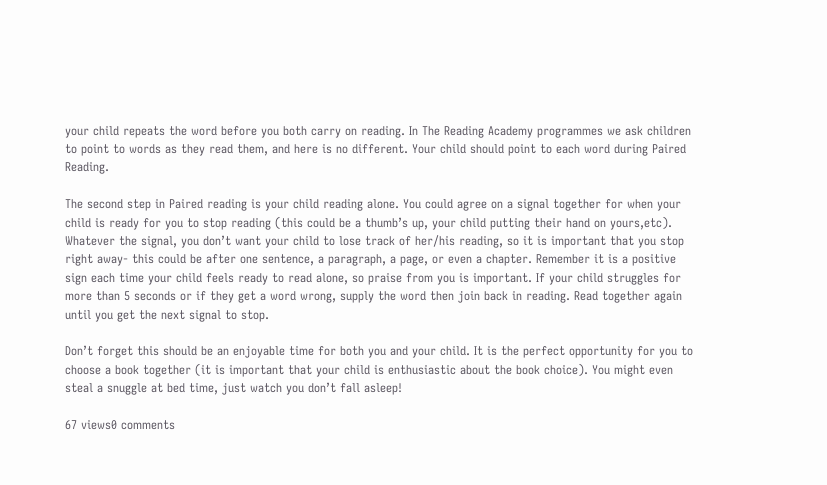your child repeats the word before you both carry on reading. In The Reading Academy programmes we ask children to point to words as they read them, and here is no different. Your child should point to each word during Paired Reading.

The second step in Paired reading is your child reading alone. You could agree on a signal together for when your child is ready for you to stop reading (this could be a thumb’s up, your child putting their hand on yours,etc). Whatever the signal, you don’t want your child to lose track of her/his reading, so it is important that you stop right away- this could be after one sentence, a paragraph, a page, or even a chapter. Remember it is a positive sign each time your child feels ready to read alone, so praise from you is important. If your child struggles for more than 5 seconds or if they get a word wrong, supply the word then join back in reading. Read together again until you get the next signal to stop.

Don’t forget this should be an enjoyable time for both you and your child. It is the perfect opportunity for you to choose a book together (it is important that your child is enthusiastic about the book choice). You might even steal a snuggle at bed time, just watch you don’t fall asleep!

67 views0 comments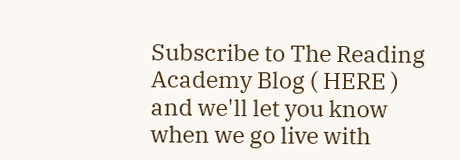Subscribe to The Reading Academy Blog ( HERE ) and we'll let you know when we go live with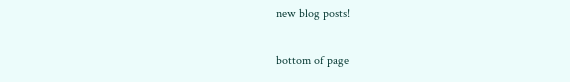new blog posts!

bottom of page